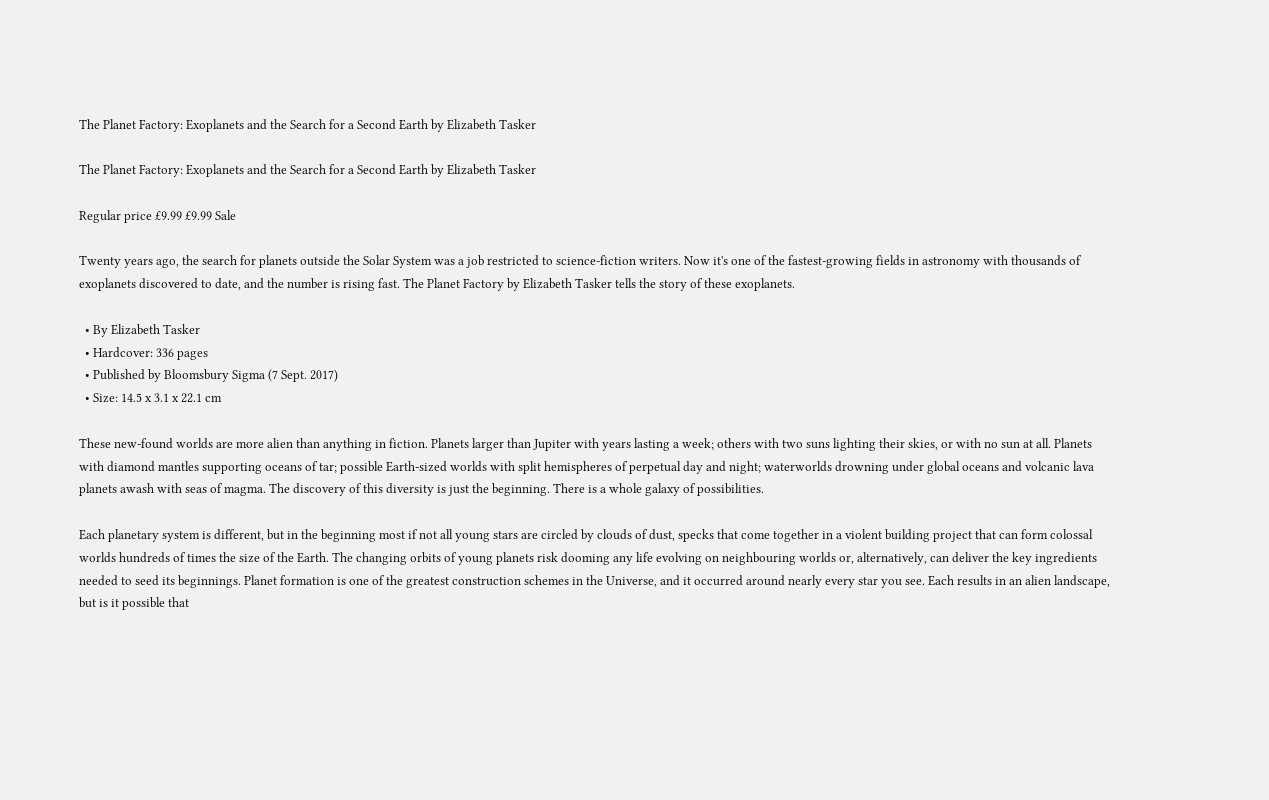The Planet Factory: Exoplanets and the Search for a Second Earth by Elizabeth Tasker

The Planet Factory: Exoplanets and the Search for a Second Earth by Elizabeth Tasker

Regular price £9.99 £9.99 Sale

Twenty years ago, the search for planets outside the Solar System was a job restricted to science-fiction writers. Now it's one of the fastest-growing fields in astronomy with thousands of exoplanets discovered to date, and the number is rising fast. The Planet Factory by Elizabeth Tasker tells the story of these exoplanets.

  • By Elizabeth Tasker
  • Hardcover: 336 pages
  • Published by Bloomsbury Sigma (7 Sept. 2017)
  • Size: 14.5 x 3.1 x 22.1 cm

These new-found worlds are more alien than anything in fiction. Planets larger than Jupiter with years lasting a week; others with two suns lighting their skies, or with no sun at all. Planets with diamond mantles supporting oceans of tar; possible Earth-sized worlds with split hemispheres of perpetual day and night; waterworlds drowning under global oceans and volcanic lava planets awash with seas of magma. The discovery of this diversity is just the beginning. There is a whole galaxy of possibilities.

Each planetary system is different, but in the beginning most if not all young stars are circled by clouds of dust, specks that come together in a violent building project that can form colossal worlds hundreds of times the size of the Earth. The changing orbits of young planets risk dooming any life evolving on neighbouring worlds or, alternatively, can deliver the key ingredients needed to seed its beginnings. Planet formation is one of the greatest construction schemes in the Universe, and it occurred around nearly every star you see. Each results in an alien landscape, but is it possible that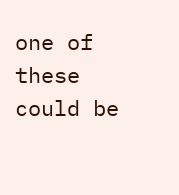one of these could be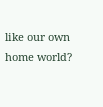like our own home world?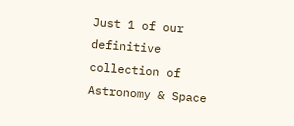Just 1 of our definitive collection of Astronomy & Space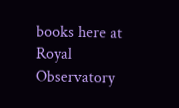books here at Royal Observatory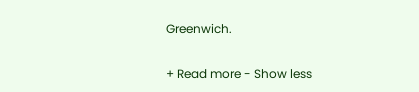Greenwich.

+ Read more - Show less